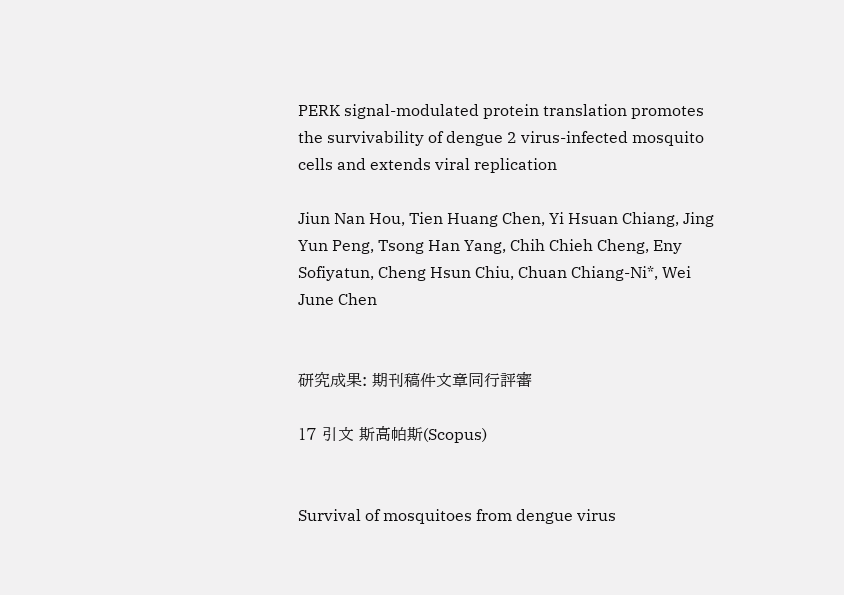PERK signal-modulated protein translation promotes the survivability of dengue 2 virus-infected mosquito cells and extends viral replication

Jiun Nan Hou, Tien Huang Chen, Yi Hsuan Chiang, Jing Yun Peng, Tsong Han Yang, Chih Chieh Cheng, Eny Sofiyatun, Cheng Hsun Chiu, Chuan Chiang-Ni*, Wei June Chen


研究成果: 期刊稿件文章同行評審

17 引文 斯高帕斯(Scopus)


Survival of mosquitoes from dengue virus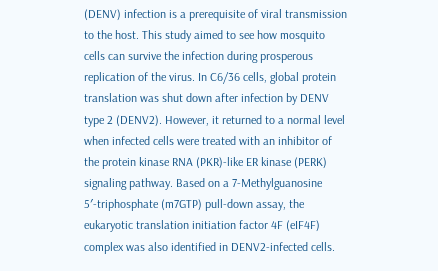(DENV) infection is a prerequisite of viral transmission to the host. This study aimed to see how mosquito cells can survive the infection during prosperous replication of the virus. In C6/36 cells, global protein translation was shut down after infection by DENV type 2 (DENV2). However, it returned to a normal level when infected cells were treated with an inhibitor of the protein kinase RNA (PKR)-like ER kinase (PERK) signaling pathway. Based on a 7-Methylguanosine 5′-triphosphate (m7GTP) pull-down assay, the eukaryotic translation initiation factor 4F (eIF4F) complex was also identified in DENV2-infected cells.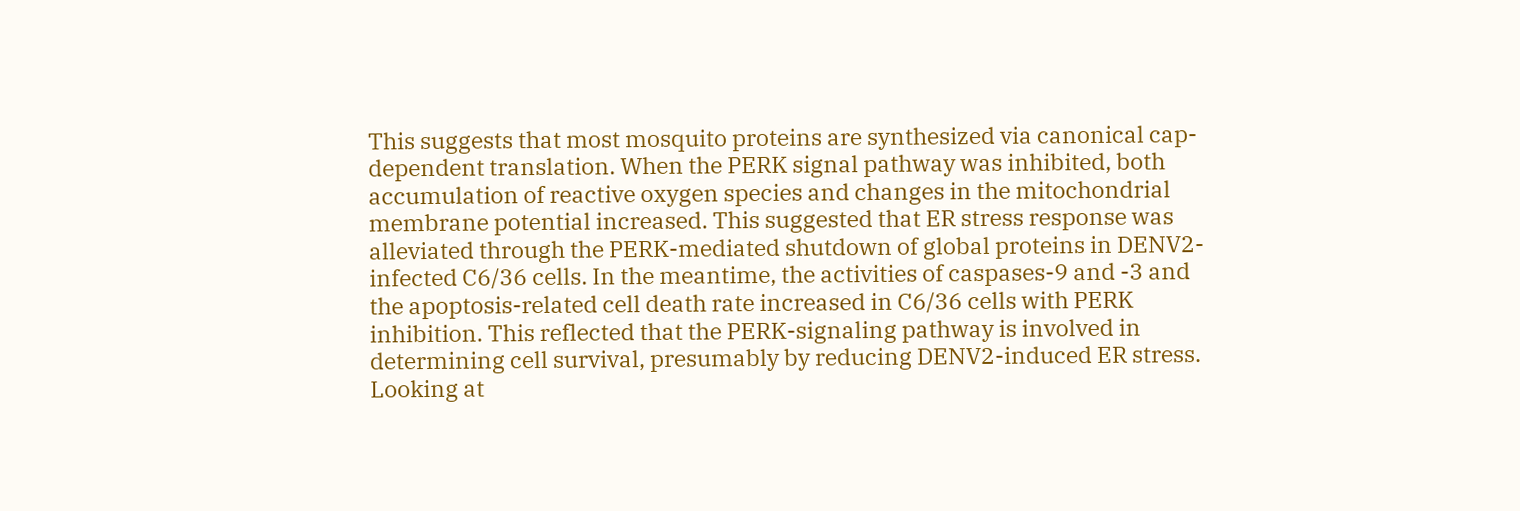This suggests that most mosquito proteins are synthesized via canonical cap-dependent translation. When the PERK signal pathway was inhibited, both accumulation of reactive oxygen species and changes in the mitochondrial membrane potential increased. This suggested that ER stress response was alleviated through the PERK-mediated shutdown of global proteins in DENV2-infected C6/36 cells. In the meantime, the activities of caspases-9 and -3 and the apoptosis-related cell death rate increased in C6/36 cells with PERK inhibition. This reflected that the PERK-signaling pathway is involved in determining cell survival, presumably by reducing DENV2-induced ER stress. Looking at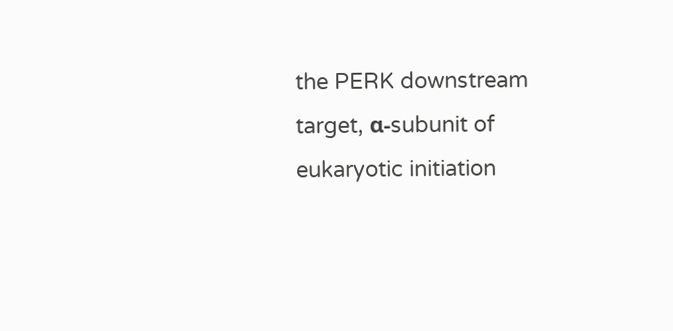the PERK downstream target, α-subunit of eukaryotic initiation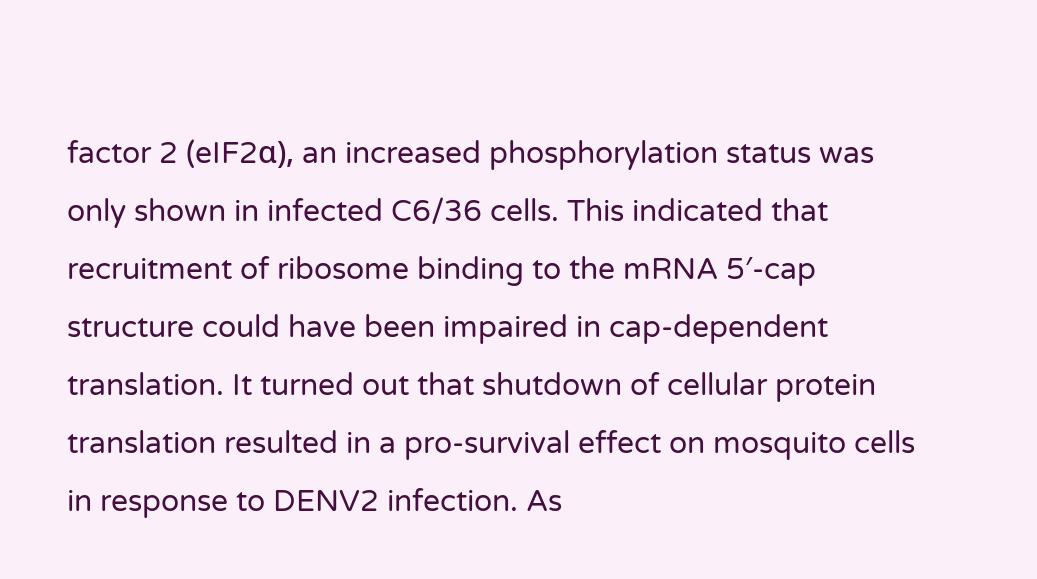factor 2 (eIF2α), an increased phosphorylation status was only shown in infected C6/36 cells. This indicated that recruitment of ribosome binding to the mRNA 5′-cap structure could have been impaired in cap-dependent translation. It turned out that shutdown of cellular protein translation resulted in a pro-survival effect on mosquito cells in response to DENV2 infection. As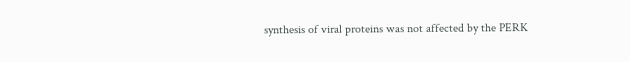synthesis of viral proteins was not affected by the PERK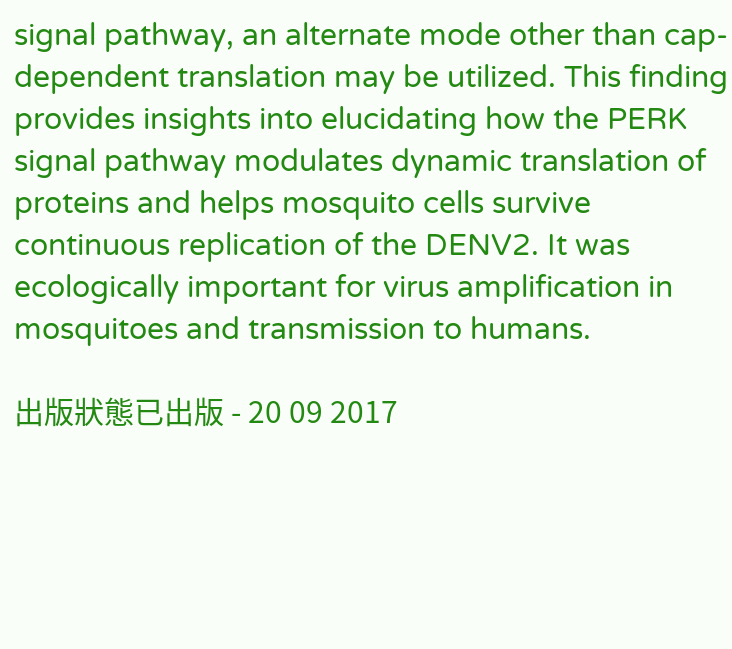signal pathway, an alternate mode other than cap-dependent translation may be utilized. This finding provides insights into elucidating how the PERK signal pathway modulates dynamic translation of proteins and helps mosquito cells survive continuous replication of the DENV2. It was ecologically important for virus amplification in mosquitoes and transmission to humans.

出版狀態已出版 - 20 09 2017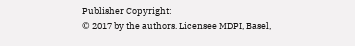Publisher Copyright:
© 2017 by the authors. Licensee MDPI, Basel,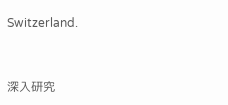Switzerland.


深入研究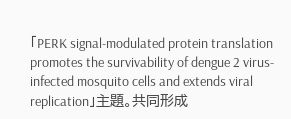「PERK signal-modulated protein translation promotes the survivability of dengue 2 virus-infected mosquito cells and extends viral replication」主題。共同形成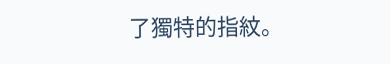了獨特的指紋。